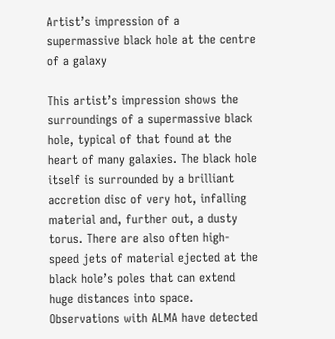Artist’s impression of a supermassive black hole at the centre of a galaxy

This artist’s impression shows the surroundings of a supermassive black hole, typical of that found at the heart of many galaxies. The black hole itself is surrounded by a brilliant accretion disc of very hot, infalling material and, further out, a dusty torus. There are also often high-speed jets of material ejected at the black hole’s poles that can extend huge distances into space. Observations with ALMA have detected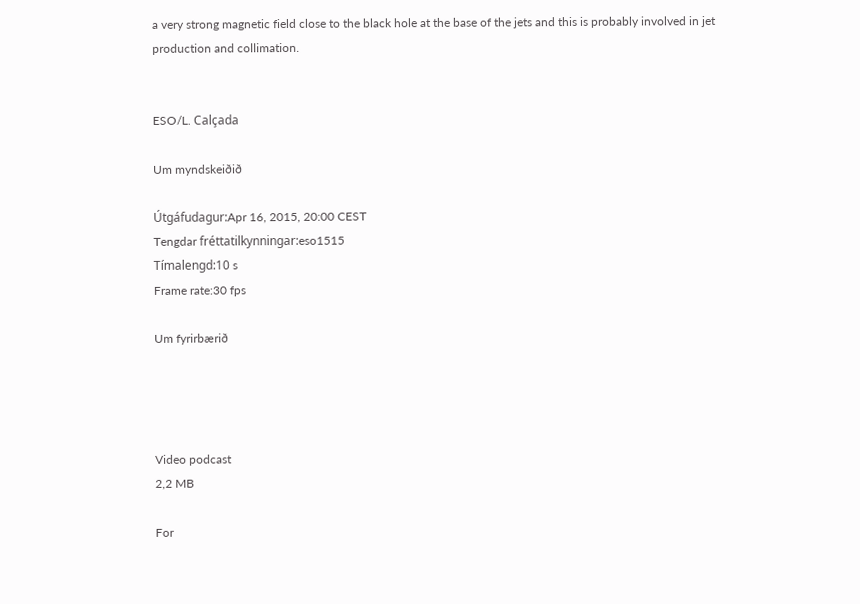a very strong magnetic field close to the black hole at the base of the jets and this is probably involved in jet production and collimation.


ESO/L. Calçada

Um myndskeiðið

Útgáfudagur:Apr 16, 2015, 20:00 CEST
Tengdar fréttatilkynningar:eso1515
Tímalengd:10 s
Frame rate:30 fps

Um fyrirbærið




Video podcast
2,2 MB

For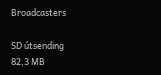Broadcasters

SD útsending
82,3 MB